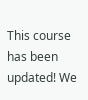This course has been updated! We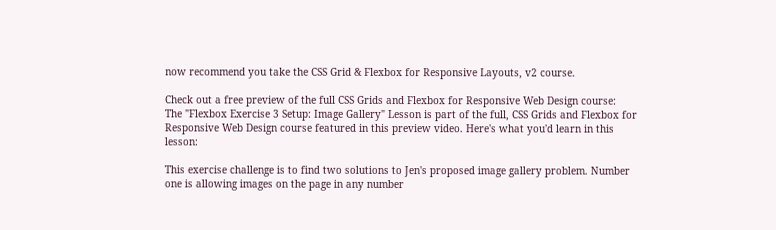now recommend you take the CSS Grid & Flexbox for Responsive Layouts, v2 course.

Check out a free preview of the full CSS Grids and Flexbox for Responsive Web Design course:
The "Flexbox Exercise 3 Setup: Image Gallery" Lesson is part of the full, CSS Grids and Flexbox for Responsive Web Design course featured in this preview video. Here's what you'd learn in this lesson:

This exercise challenge is to find two solutions to Jen's proposed image gallery problem. Number one is allowing images on the page in any number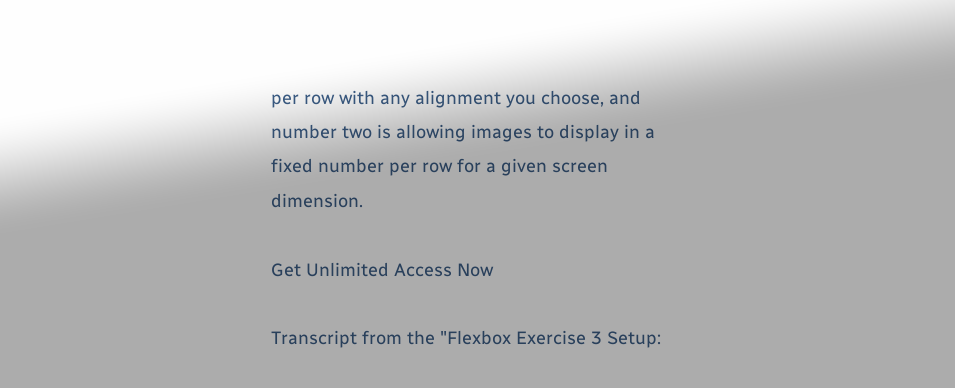per row with any alignment you choose, and number two is allowing images to display in a fixed number per row for a given screen dimension.

Get Unlimited Access Now

Transcript from the "Flexbox Exercise 3 Setup: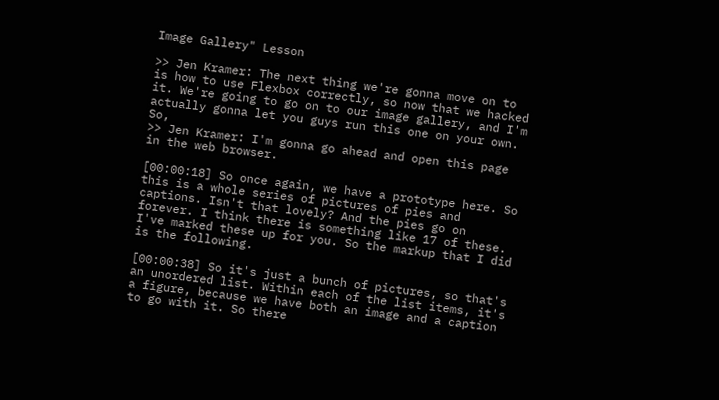Image Gallery" Lesson

>> Jen Kramer: The next thing we're gonna move on to is how to use Flexbox correctly, so now that we hacked it. We're going to go on to our image gallery, and I'm actually gonna let you guys run this one on your own. So,
>> Jen Kramer: I'm gonna go ahead and open this page in the web browser.

[00:00:18] So once again, we have a prototype here. So this is a whole series of pictures of pies and captions. Isn't that lovely? And the pies go on forever. I think there is something like 17 of these. I've marked these up for you. So the markup that I did is the following.

[00:00:38] So it's just a bunch of pictures, so that's an unordered list. Within each of the list items, it's a figure, because we have both an image and a caption to go with it. So there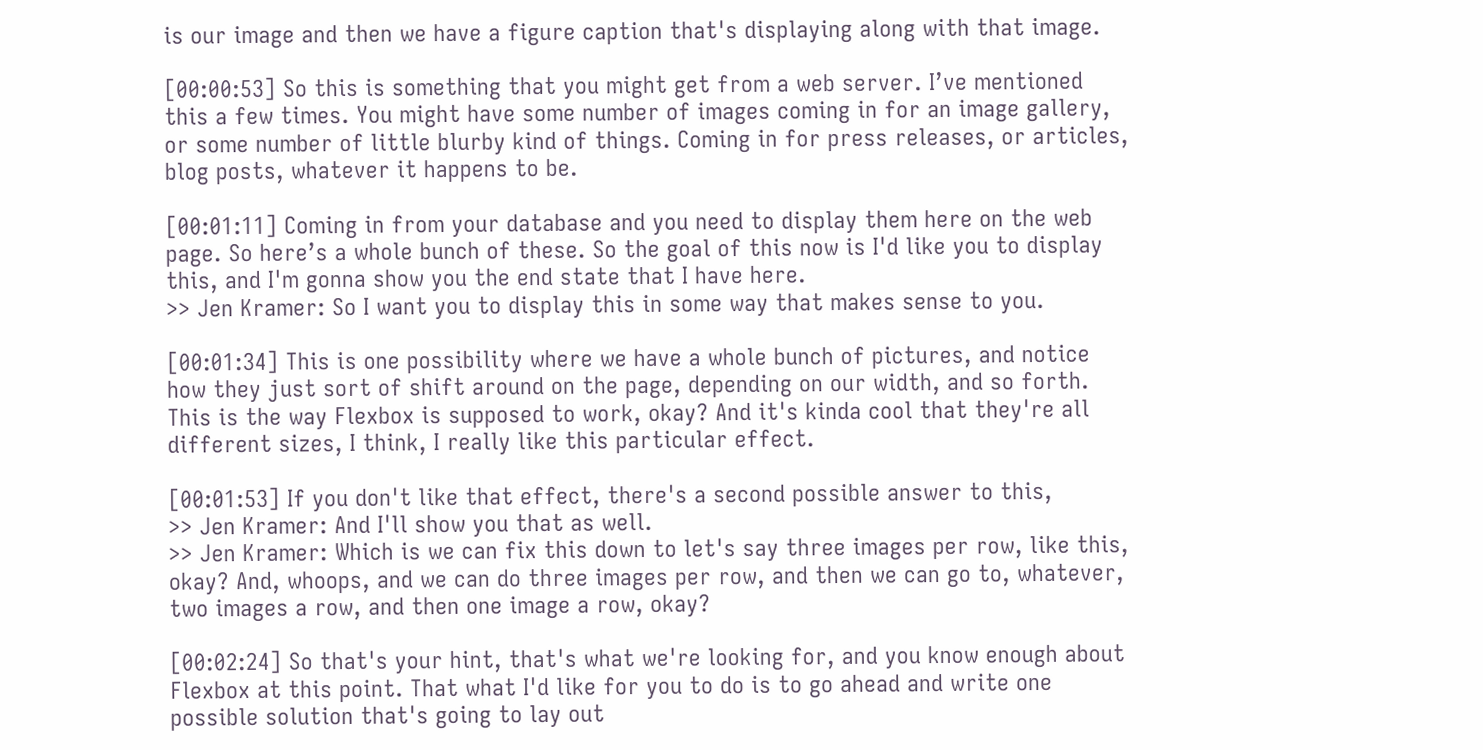is our image and then we have a figure caption that's displaying along with that image.

[00:00:53] So this is something that you might get from a web server. I’ve mentioned this a few times. You might have some number of images coming in for an image gallery, or some number of little blurby kind of things. Coming in for press releases, or articles, blog posts, whatever it happens to be.

[00:01:11] Coming in from your database and you need to display them here on the web page. So here’s a whole bunch of these. So the goal of this now is I'd like you to display this, and I'm gonna show you the end state that I have here.
>> Jen Kramer: So I want you to display this in some way that makes sense to you.

[00:01:34] This is one possibility where we have a whole bunch of pictures, and notice how they just sort of shift around on the page, depending on our width, and so forth. This is the way Flexbox is supposed to work, okay? And it's kinda cool that they're all different sizes, I think, I really like this particular effect.

[00:01:53] If you don't like that effect, there's a second possible answer to this,
>> Jen Kramer: And I'll show you that as well.
>> Jen Kramer: Which is we can fix this down to let's say three images per row, like this, okay? And, whoops, and we can do three images per row, and then we can go to, whatever, two images a row, and then one image a row, okay?

[00:02:24] So that's your hint, that's what we're looking for, and you know enough about Flexbox at this point. That what I'd like for you to do is to go ahead and write one possible solution that's going to lay out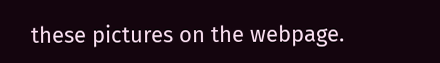these pictures on the webpage.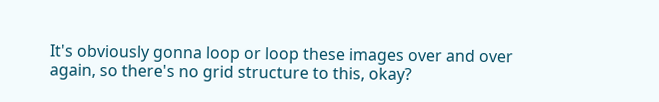It's obviously gonna loop or loop these images over and over again, so there's no grid structure to this, okay?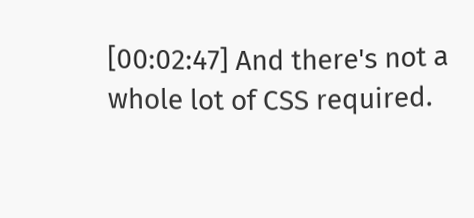[00:02:47] And there's not a whole lot of CSS required.